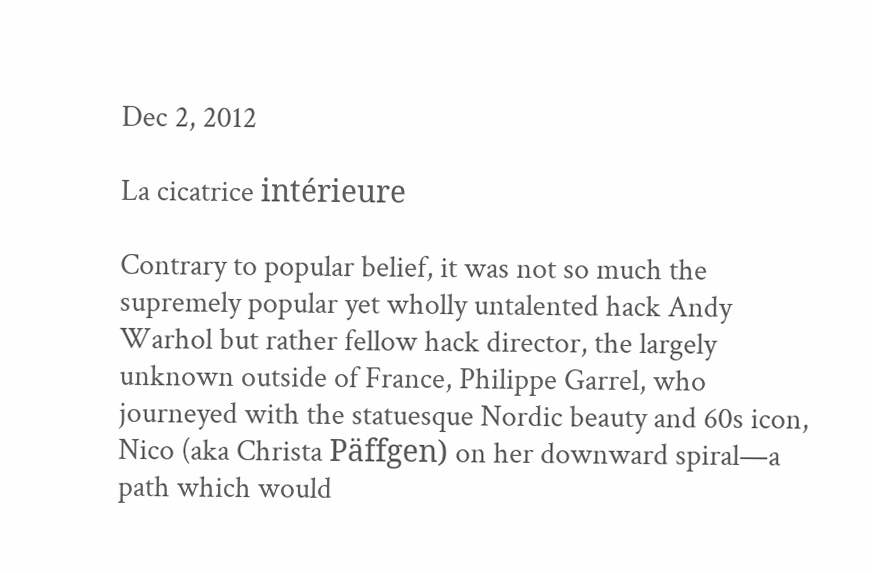Dec 2, 2012

La cicatrice intérieure

Contrary to popular belief, it was not so much the supremely popular yet wholly untalented hack Andy Warhol but rather fellow hack director, the largely unknown outside of France, Philippe Garrel, who journeyed with the statuesque Nordic beauty and 60s icon, Nico (aka Christa Päffgen) on her downward spiral—a path which would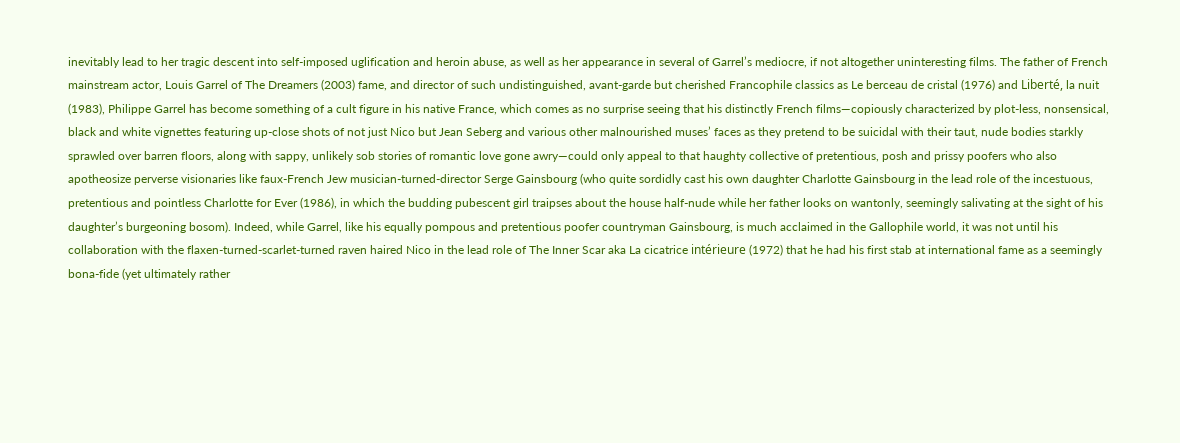inevitably lead to her tragic descent into self-imposed uglification and heroin abuse, as well as her appearance in several of Garrel’s mediocre, if not altogether uninteresting films. The father of French mainstream actor, Louis Garrel of The Dreamers (2003) fame, and director of such undistinguished, avant-garde but cherished Francophile classics as Le berceau de cristal (1976) and Liberté, la nuit (1983), Philippe Garrel has become something of a cult figure in his native France, which comes as no surprise seeing that his distinctly French films—copiously characterized by plot-less, nonsensical, black and white vignettes featuring up-close shots of not just Nico but Jean Seberg and various other malnourished muses’ faces as they pretend to be suicidal with their taut, nude bodies starkly sprawled over barren floors, along with sappy, unlikely sob stories of romantic love gone awry—could only appeal to that haughty collective of pretentious, posh and prissy poofers who also apotheosize perverse visionaries like faux-French Jew musician-turned-director Serge Gainsbourg (who quite sordidly cast his own daughter Charlotte Gainsbourg in the lead role of the incestuous, pretentious and pointless Charlotte for Ever (1986), in which the budding pubescent girl traipses about the house half-nude while her father looks on wantonly, seemingly salivating at the sight of his daughter’s burgeoning bosom). Indeed, while Garrel, like his equally pompous and pretentious poofer countryman Gainsbourg, is much acclaimed in the Gallophile world, it was not until his collaboration with the flaxen-turned-scarlet-turned raven haired Nico in the lead role of The Inner Scar aka La cicatrice intérieure (1972) that he had his first stab at international fame as a seemingly bona-fide (yet ultimately rather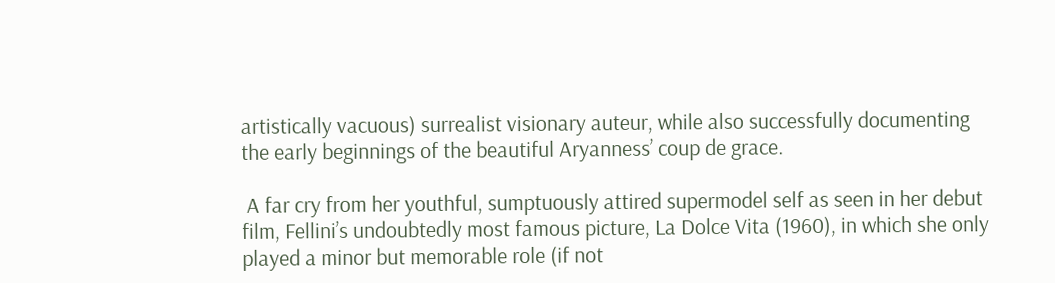artistically vacuous) surrealist visionary auteur, while also successfully documenting the early beginnings of the beautiful Aryanness’ coup de grace.

 A far cry from her youthful, sumptuously attired supermodel self as seen in her debut film, Fellini’s undoubtedly most famous picture, La Dolce Vita (1960), in which she only played a minor but memorable role (if not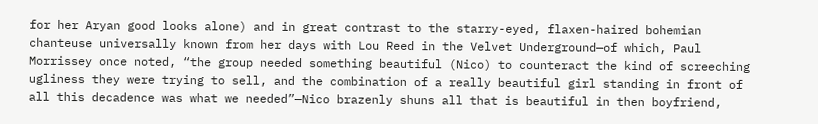for her Aryan good looks alone) and in great contrast to the starry-eyed, flaxen-haired bohemian chanteuse universally known from her days with Lou Reed in the Velvet Underground—of which, Paul Morrissey once noted, “the group needed something beautiful (Nico) to counteract the kind of screeching ugliness they were trying to sell, and the combination of a really beautiful girl standing in front of all this decadence was what we needed”—Nico brazenly shuns all that is beautiful in then boyfriend,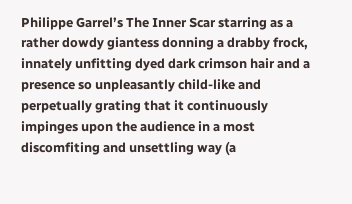Philippe Garrel’s The Inner Scar starring as a rather dowdy giantess donning a drabby frock, innately unfitting dyed dark crimson hair and a presence so unpleasantly child-like and perpetually grating that it continuously impinges upon the audience in a most discomfiting and unsettling way (a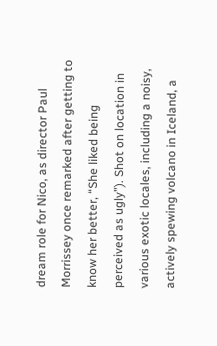dream role for Nico, as director Paul Morrissey once remarked after getting to know her better, “She liked being perceived as ugly”). Shot on location in various exotic locales, including a noisy, actively spewing volcano in Iceland, a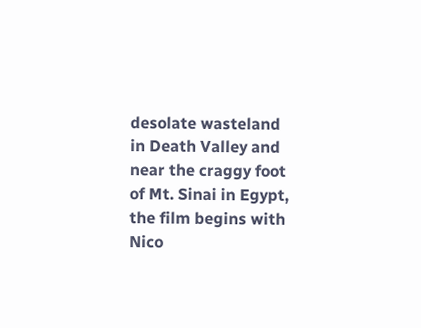desolate wasteland in Death Valley and near the craggy foot of Mt. Sinai in Egypt, the film begins with Nico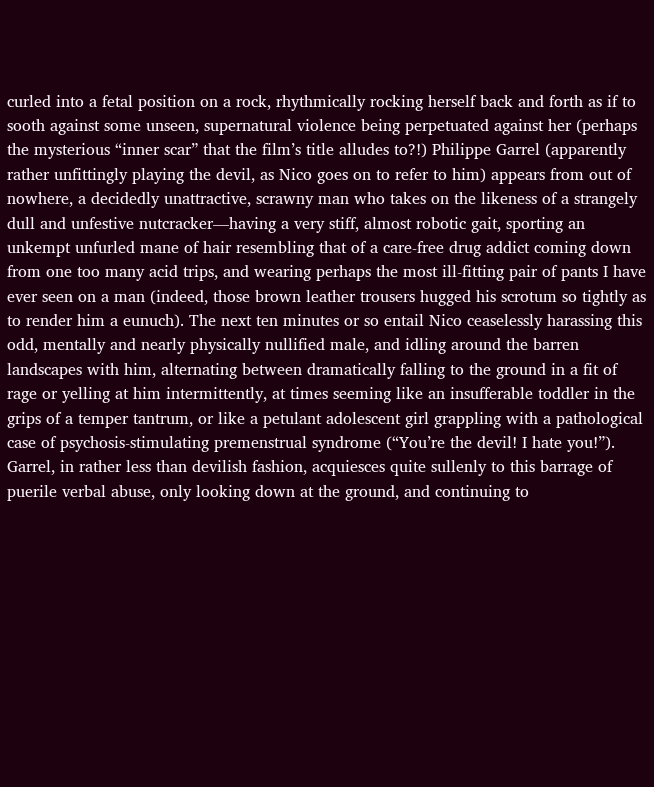curled into a fetal position on a rock, rhythmically rocking herself back and forth as if to sooth against some unseen, supernatural violence being perpetuated against her (perhaps the mysterious “inner scar” that the film’s title alludes to?!) Philippe Garrel (apparently rather unfittingly playing the devil, as Nico goes on to refer to him) appears from out of nowhere, a decidedly unattractive, scrawny man who takes on the likeness of a strangely dull and unfestive nutcracker—having a very stiff, almost robotic gait, sporting an unkempt unfurled mane of hair resembling that of a care-free drug addict coming down from one too many acid trips, and wearing perhaps the most ill-fitting pair of pants I have ever seen on a man (indeed, those brown leather trousers hugged his scrotum so tightly as to render him a eunuch). The next ten minutes or so entail Nico ceaselessly harassing this odd, mentally and nearly physically nullified male, and idling around the barren landscapes with him, alternating between dramatically falling to the ground in a fit of rage or yelling at him intermittently, at times seeming like an insufferable toddler in the grips of a temper tantrum, or like a petulant adolescent girl grappling with a pathological case of psychosis-stimulating premenstrual syndrome (“You’re the devil! I hate you!”). Garrel, in rather less than devilish fashion, acquiesces quite sullenly to this barrage of puerile verbal abuse, only looking down at the ground, and continuing to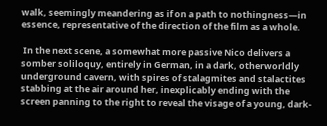walk, seemingly meandering as if on a path to nothingness—in essence, representative of the direction of the film as a whole.

 In the next scene, a somewhat more passive Nico delivers a somber soliloquy, entirely in German, in a dark, otherworldly underground cavern, with spires of stalagmites and stalactites stabbing at the air around her, inexplicably ending with the screen panning to the right to reveal the visage of a young, dark-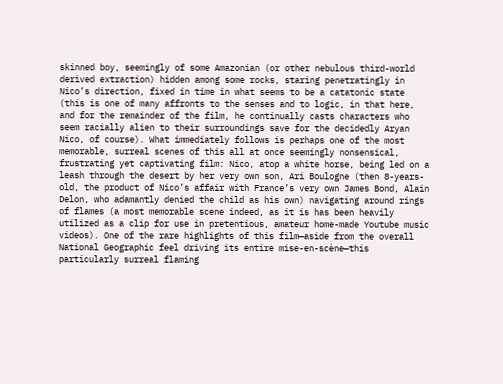skinned boy, seemingly of some Amazonian (or other nebulous third-world derived extraction) hidden among some rocks, staring penetratingly in Nico’s direction, fixed in time in what seems to be a catatonic state (this is one of many affronts to the senses and to logic, in that here, and for the remainder of the film, he continually casts characters who seem racially alien to their surroundings save for the decidedly Aryan Nico, of course). What immediately follows is perhaps one of the most memorable, surreal scenes of this all at once seemingly nonsensical, frustrating yet captivating film: Nico, atop a white horse, being led on a leash through the desert by her very own son, Ari Boulogne (then 8-years-old, the product of Nico’s affair with France’s very own James Bond, Alain Delon, who adamantly denied the child as his own) navigating around rings of flames (a most memorable scene indeed, as it is has been heavily utilized as a clip for use in pretentious, amateur home-made Youtube music videos). One of the rare highlights of this film—aside from the overall National Geographic feel driving its entire mise-en-scène—this particularly surreal flaming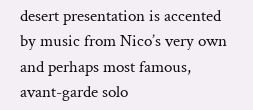desert presentation is accented by music from Nico’s very own and perhaps most famous, avant-garde solo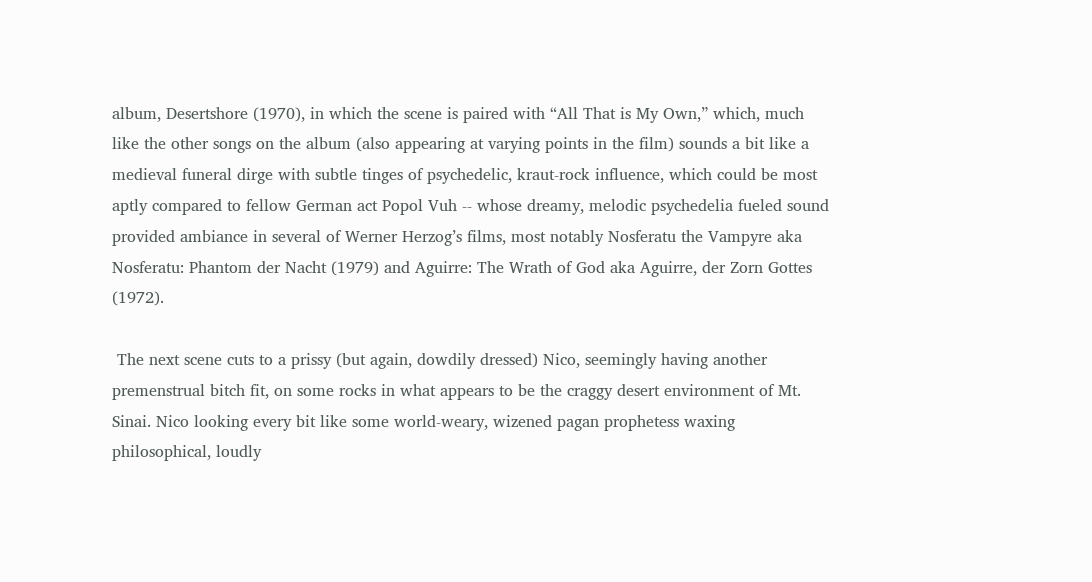album, Desertshore (1970), in which the scene is paired with “All That is My Own,” which, much like the other songs on the album (also appearing at varying points in the film) sounds a bit like a medieval funeral dirge with subtle tinges of psychedelic, kraut-rock influence, which could be most aptly compared to fellow German act Popol Vuh -- whose dreamy, melodic psychedelia fueled sound provided ambiance in several of Werner Herzog’s films, most notably Nosferatu the Vampyre aka Nosferatu: Phantom der Nacht (1979) and Aguirre: The Wrath of God aka Aguirre, der Zorn Gottes (1972).

 The next scene cuts to a prissy (but again, dowdily dressed) Nico, seemingly having another premenstrual bitch fit, on some rocks in what appears to be the craggy desert environment of Mt. Sinai. Nico looking every bit like some world-weary, wizened pagan prophetess waxing philosophical, loudly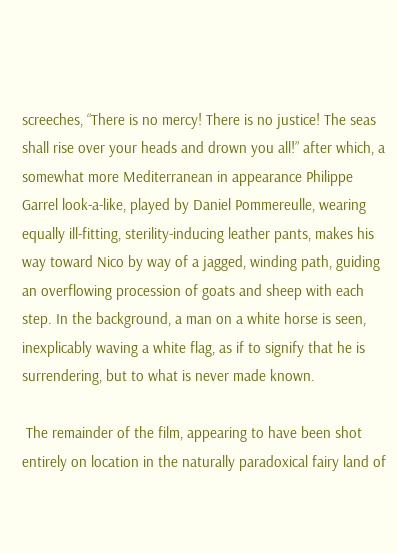screeches, “There is no mercy! There is no justice! The seas shall rise over your heads and drown you all!” after which, a somewhat more Mediterranean in appearance Philippe Garrel look-a-like, played by Daniel Pommereulle, wearing equally ill-fitting, sterility-inducing leather pants, makes his way toward Nico by way of a jagged, winding path, guiding an overflowing procession of goats and sheep with each step. In the background, a man on a white horse is seen, inexplicably waving a white flag, as if to signify that he is surrendering, but to what is never made known.

 The remainder of the film, appearing to have been shot entirely on location in the naturally paradoxical fairy land of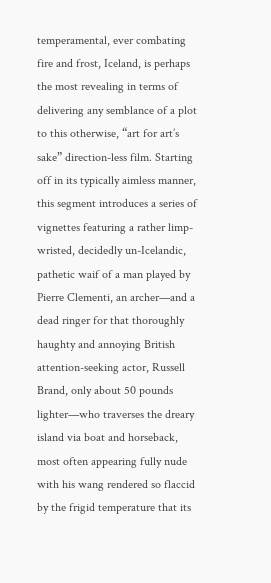temperamental, ever combating fire and frost, Iceland, is perhaps the most revealing in terms of delivering any semblance of a plot to this otherwise, “art for art’s sake” direction-less film. Starting off in its typically aimless manner, this segment introduces a series of vignettes featuring a rather limp-wristed, decidedly un-Icelandic, pathetic waif of a man played by Pierre Clementi, an archer—and a dead ringer for that thoroughly haughty and annoying British attention-seeking actor, Russell Brand, only about 50 pounds lighter—who traverses the dreary island via boat and horseback, most often appearing fully nude with his wang rendered so flaccid by the frigid temperature that its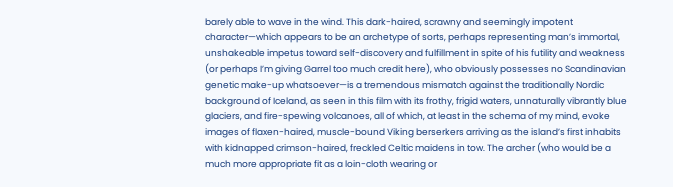barely able to wave in the wind. This dark-haired, scrawny and seemingly impotent character—which appears to be an archetype of sorts, perhaps representing man’s immortal, unshakeable impetus toward self-discovery and fulfillment in spite of his futility and weakness (or perhaps I’m giving Garrel too much credit here), who obviously possesses no Scandinavian genetic make-up whatsoever—is a tremendous mismatch against the traditionally Nordic background of Iceland, as seen in this film with its frothy, frigid waters, unnaturally vibrantly blue glaciers, and fire-spewing volcanoes, all of which, at least in the schema of my mind, evoke images of flaxen-haired, muscle-bound Viking berserkers arriving as the island’s first inhabits with kidnapped crimson-haired, freckled Celtic maidens in tow. The archer (who would be a much more appropriate fit as a loin-cloth wearing or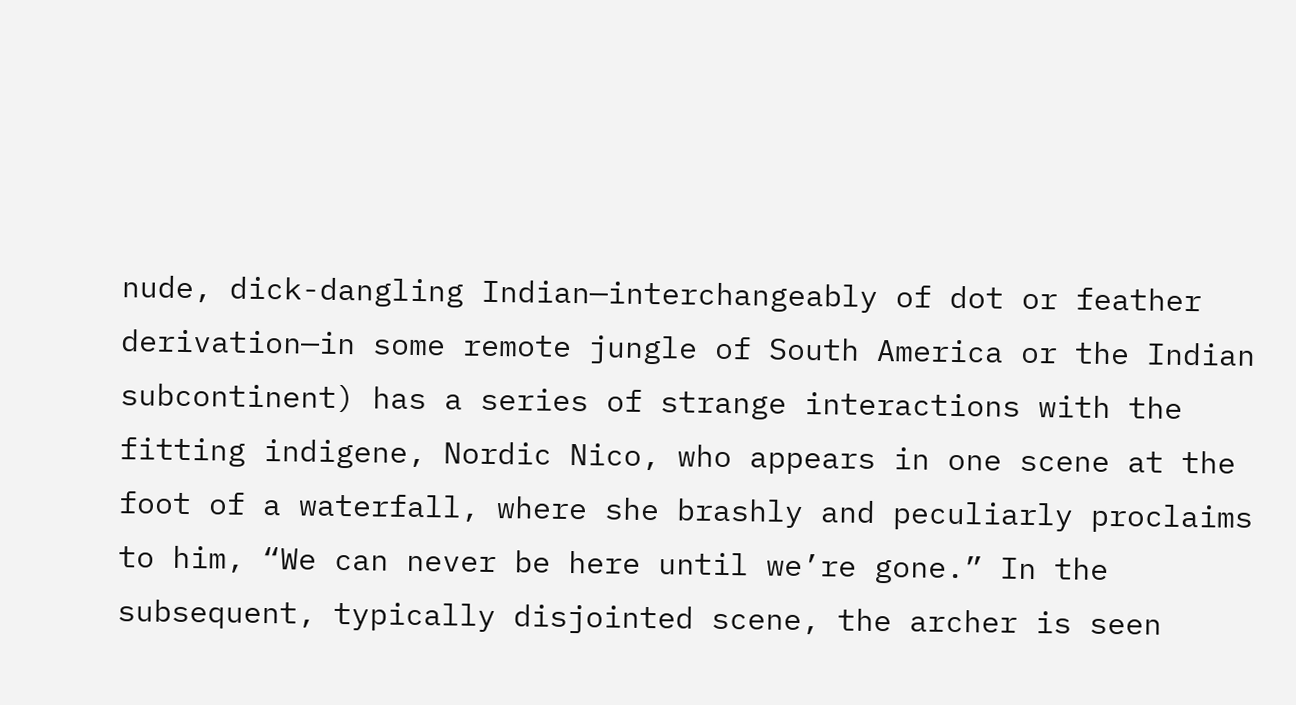nude, dick-dangling Indian—interchangeably of dot or feather derivation—in some remote jungle of South America or the Indian subcontinent) has a series of strange interactions with the fitting indigene, Nordic Nico, who appears in one scene at the foot of a waterfall, where she brashly and peculiarly proclaims to him, “We can never be here until we’re gone.” In the subsequent, typically disjointed scene, the archer is seen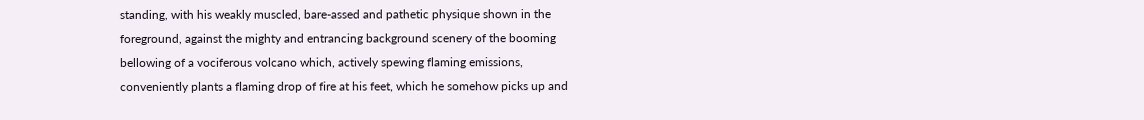standing, with his weakly muscled, bare-assed and pathetic physique shown in the foreground, against the mighty and entrancing background scenery of the booming bellowing of a vociferous volcano which, actively spewing flaming emissions, conveniently plants a flaming drop of fire at his feet, which he somehow picks up and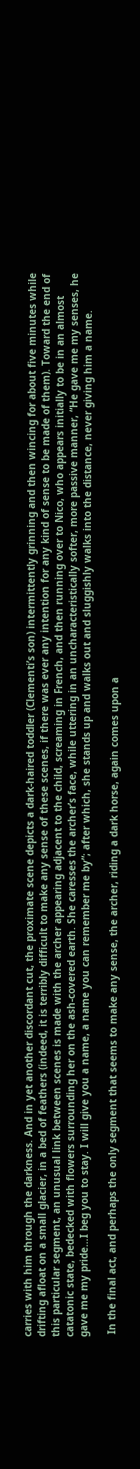carries with him through the darkness. And in yet another discordant cut, the proximate scene depicts a dark-haired toddler (Clementi’s son) intermittently grinning and then wincing for about five minutes while drifting afloat on a small glacier, in a bed of feathers (indeed, it is terribly difficult to make any sense of these scenes, if there was ever any intention for any kind of sense to be made of them). Toward the end of this particular segment, an unusual link between scenes is made with the archer appearing adjacent to the child, screaming in French, and then running over to Nico, who appears initially to be in an almost catatonic state, bedecked with flowers surrounding her on the ash-covered earth. She caresses the archer’s face, while uttering in an uncharacteristically softer, more passive manner, “He gave me my senses, he gave me my pride…I beg you to stay. I will give you a name, a name you can remember me by”; after which, she stands up and walks out and sluggishly walks into the distance, never giving him a name.

 In the final act, and perhaps the only segment that seems to make any sense, the archer, riding a dark horse, again comes upon a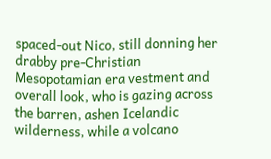spaced-out Nico, still donning her drabby pre-Christian Mesopotamian era vestment and overall look, who is gazing across the barren, ashen Icelandic wilderness, while a volcano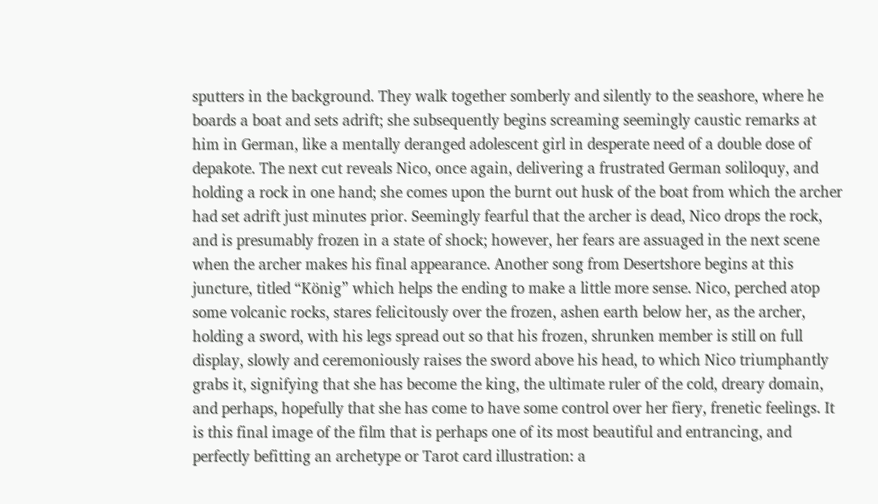sputters in the background. They walk together somberly and silently to the seashore, where he boards a boat and sets adrift; she subsequently begins screaming seemingly caustic remarks at him in German, like a mentally deranged adolescent girl in desperate need of a double dose of depakote. The next cut reveals Nico, once again, delivering a frustrated German soliloquy, and holding a rock in one hand; she comes upon the burnt out husk of the boat from which the archer had set adrift just minutes prior. Seemingly fearful that the archer is dead, Nico drops the rock, and is presumably frozen in a state of shock; however, her fears are assuaged in the next scene when the archer makes his final appearance. Another song from Desertshore begins at this juncture, titled “König” which helps the ending to make a little more sense. Nico, perched atop some volcanic rocks, stares felicitously over the frozen, ashen earth below her, as the archer, holding a sword, with his legs spread out so that his frozen, shrunken member is still on full display, slowly and ceremoniously raises the sword above his head, to which Nico triumphantly grabs it, signifying that she has become the king, the ultimate ruler of the cold, dreary domain, and perhaps, hopefully that she has come to have some control over her fiery, frenetic feelings. It is this final image of the film that is perhaps one of its most beautiful and entrancing, and perfectly befitting an archetype or Tarot card illustration: a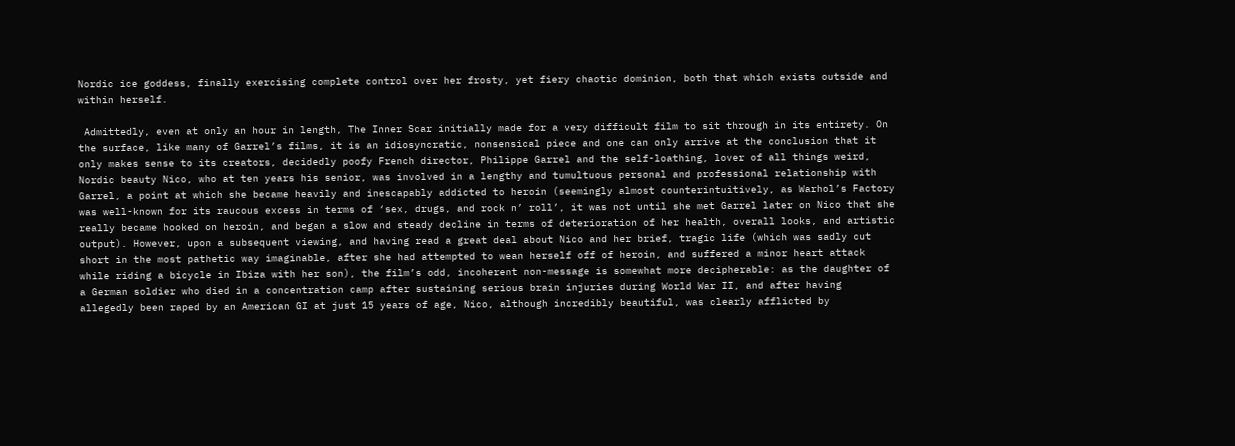Nordic ice goddess, finally exercising complete control over her frosty, yet fiery chaotic dominion, both that which exists outside and within herself.

 Admittedly, even at only an hour in length, The Inner Scar initially made for a very difficult film to sit through in its entirety. On the surface, like many of Garrel’s films, it is an idiosyncratic, nonsensical piece and one can only arrive at the conclusion that it only makes sense to its creators, decidedly poofy French director, Philippe Garrel and the self-loathing, lover of all things weird, Nordic beauty Nico, who at ten years his senior, was involved in a lengthy and tumultuous personal and professional relationship with Garrel, a point at which she became heavily and inescapably addicted to heroin (seemingly almost counterintuitively, as Warhol’s Factory was well-known for its raucous excess in terms of ‘sex, drugs, and rock n’ roll’, it was not until she met Garrel later on Nico that she really became hooked on heroin, and began a slow and steady decline in terms of deterioration of her health, overall looks, and artistic output). However, upon a subsequent viewing, and having read a great deal about Nico and her brief, tragic life (which was sadly cut short in the most pathetic way imaginable, after she had attempted to wean herself off of heroin, and suffered a minor heart attack while riding a bicycle in Ibiza with her son), the film’s odd, incoherent non-message is somewhat more decipherable: as the daughter of a German soldier who died in a concentration camp after sustaining serious brain injuries during World War II, and after having allegedly been raped by an American GI at just 15 years of age, Nico, although incredibly beautiful, was clearly afflicted by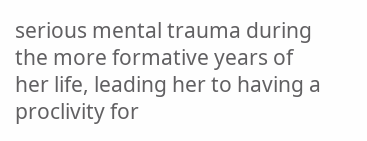serious mental trauma during the more formative years of her life, leading her to having a proclivity for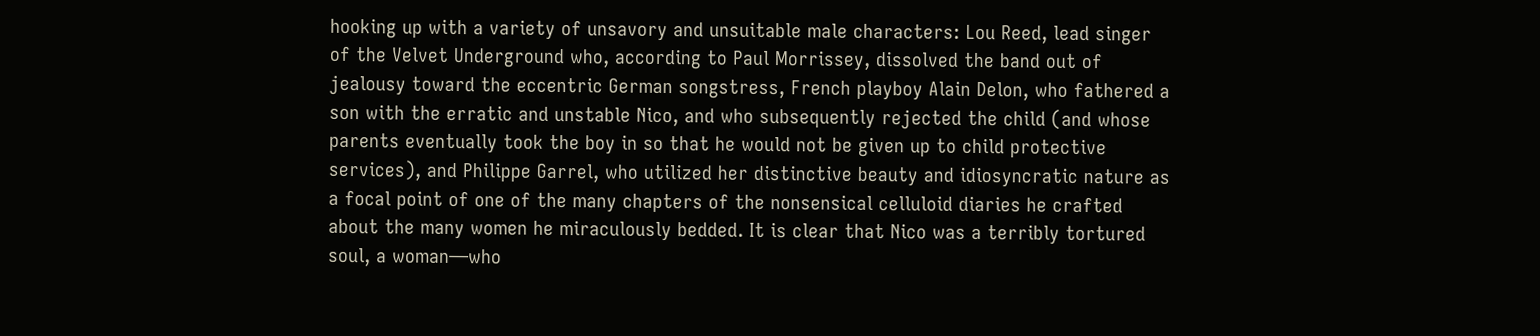hooking up with a variety of unsavory and unsuitable male characters: Lou Reed, lead singer of the Velvet Underground who, according to Paul Morrissey, dissolved the band out of jealousy toward the eccentric German songstress, French playboy Alain Delon, who fathered a son with the erratic and unstable Nico, and who subsequently rejected the child (and whose parents eventually took the boy in so that he would not be given up to child protective services), and Philippe Garrel, who utilized her distinctive beauty and idiosyncratic nature as a focal point of one of the many chapters of the nonsensical celluloid diaries he crafted about the many women he miraculously bedded. It is clear that Nico was a terribly tortured soul, a woman—who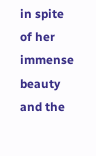in spite of her immense beauty and the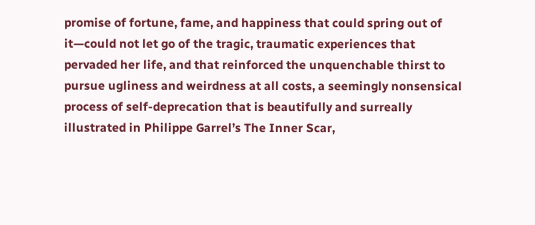promise of fortune, fame, and happiness that could spring out of it—could not let go of the tragic, traumatic experiences that pervaded her life, and that reinforced the unquenchable thirst to pursue ugliness and weirdness at all costs, a seemingly nonsensical process of self-deprecation that is beautifully and surreally illustrated in Philippe Garrel’s The Inner Scar,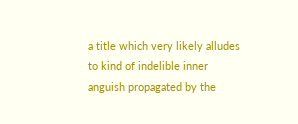a title which very likely alludes to kind of indelible inner anguish propagated by the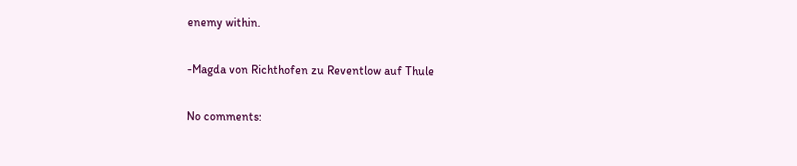enemy within.

-Magda von Richthofen zu Reventlow auf Thule

No comments: